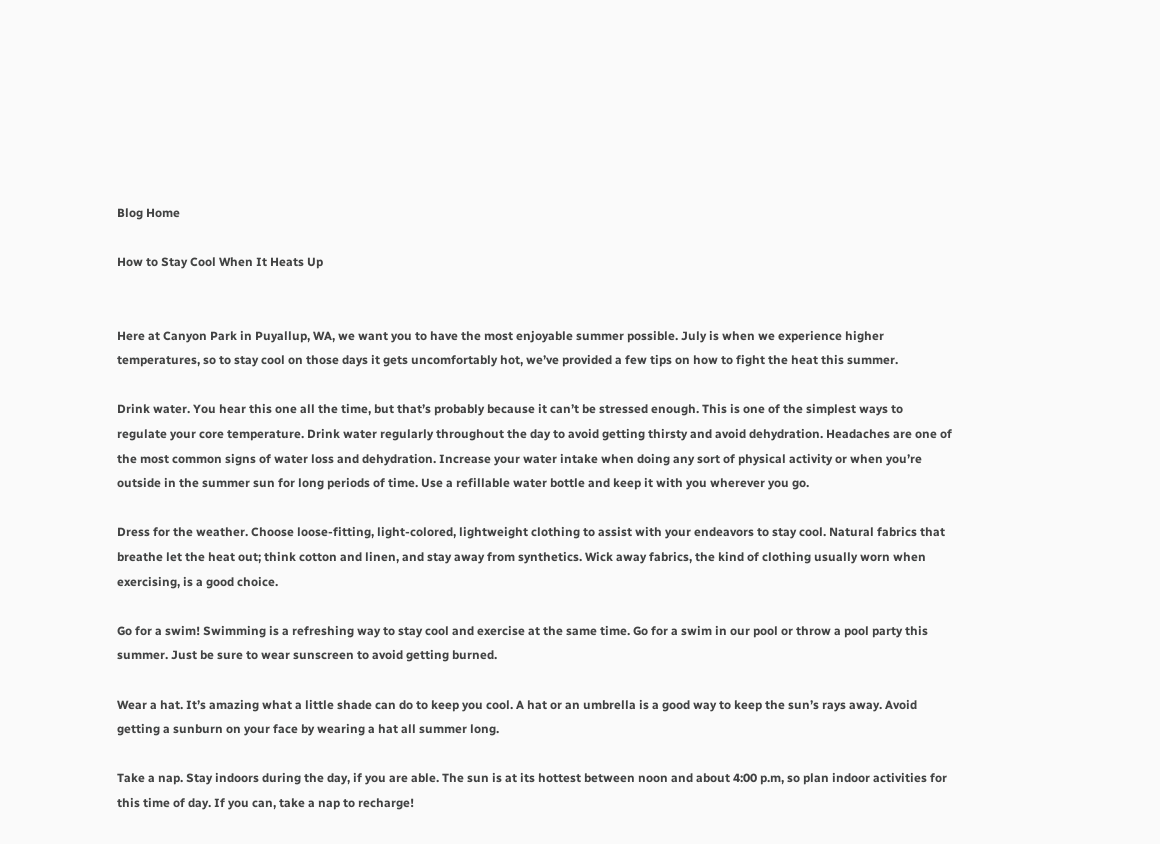Blog Home

How to Stay Cool When It Heats Up


Here at Canyon Park in Puyallup, WA, we want you to have the most enjoyable summer possible. July is when we experience higher temperatures, so to stay cool on those days it gets uncomfortably hot, we’ve provided a few tips on how to fight the heat this summer.

Drink water. You hear this one all the time, but that’s probably because it can’t be stressed enough. This is one of the simplest ways to regulate your core temperature. Drink water regularly throughout the day to avoid getting thirsty and avoid dehydration. Headaches are one of the most common signs of water loss and dehydration. Increase your water intake when doing any sort of physical activity or when you’re outside in the summer sun for long periods of time. Use a refillable water bottle and keep it with you wherever you go.

Dress for the weather. Choose loose-fitting, light-colored, lightweight clothing to assist with your endeavors to stay cool. Natural fabrics that breathe let the heat out; think cotton and linen, and stay away from synthetics. Wick away fabrics, the kind of clothing usually worn when exercising, is a good choice.

Go for a swim! Swimming is a refreshing way to stay cool and exercise at the same time. Go for a swim in our pool or throw a pool party this summer. Just be sure to wear sunscreen to avoid getting burned.

Wear a hat. It’s amazing what a little shade can do to keep you cool. A hat or an umbrella is a good way to keep the sun’s rays away. Avoid getting a sunburn on your face by wearing a hat all summer long.

Take a nap. Stay indoors during the day, if you are able. The sun is at its hottest between noon and about 4:00 p.m, so plan indoor activities for this time of day. If you can, take a nap to recharge!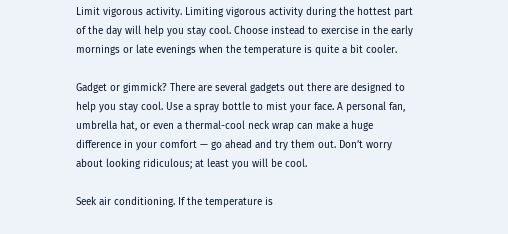Limit vigorous activity. Limiting vigorous activity during the hottest part of the day will help you stay cool. Choose instead to exercise in the early mornings or late evenings when the temperature is quite a bit cooler.

Gadget or gimmick? There are several gadgets out there are designed to help you stay cool. Use a spray bottle to mist your face. A personal fan, umbrella hat, or even a thermal-cool neck wrap can make a huge difference in your comfort — go ahead and try them out. Don’t worry about looking ridiculous; at least you will be cool.

Seek air conditioning. If the temperature is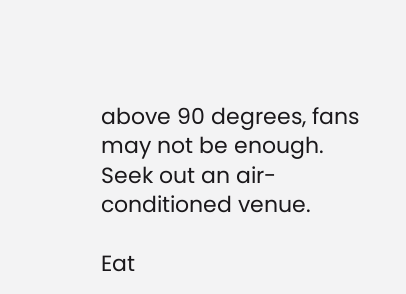above 90 degrees, fans may not be enough. Seek out an air-conditioned venue.

Eat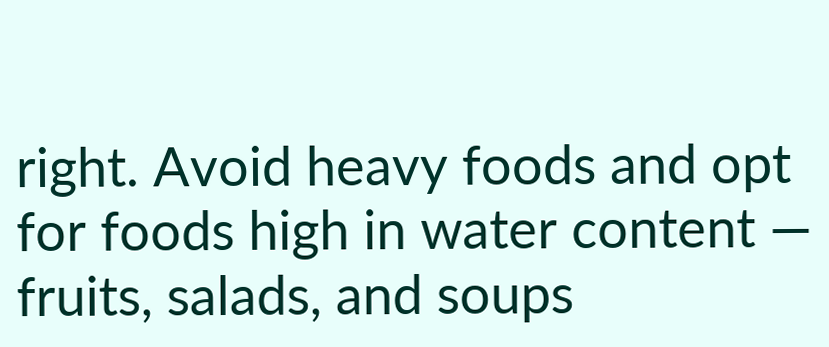right. Avoid heavy foods and opt for foods high in water content — fruits, salads, and soups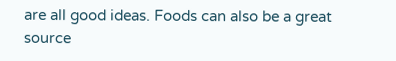are all good ideas. Foods can also be a great source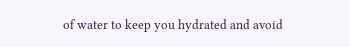of water to keep you hydrated and avoid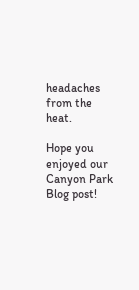headaches from the heat.

Hope you enjoyed our Canyon Park Blog post!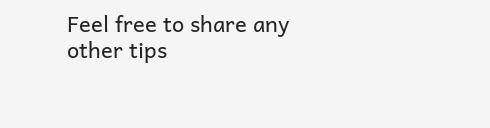Feel free to share any other tips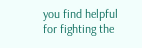you find helpful for fighting the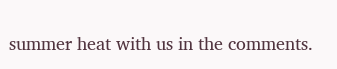summer heat with us in the comments.